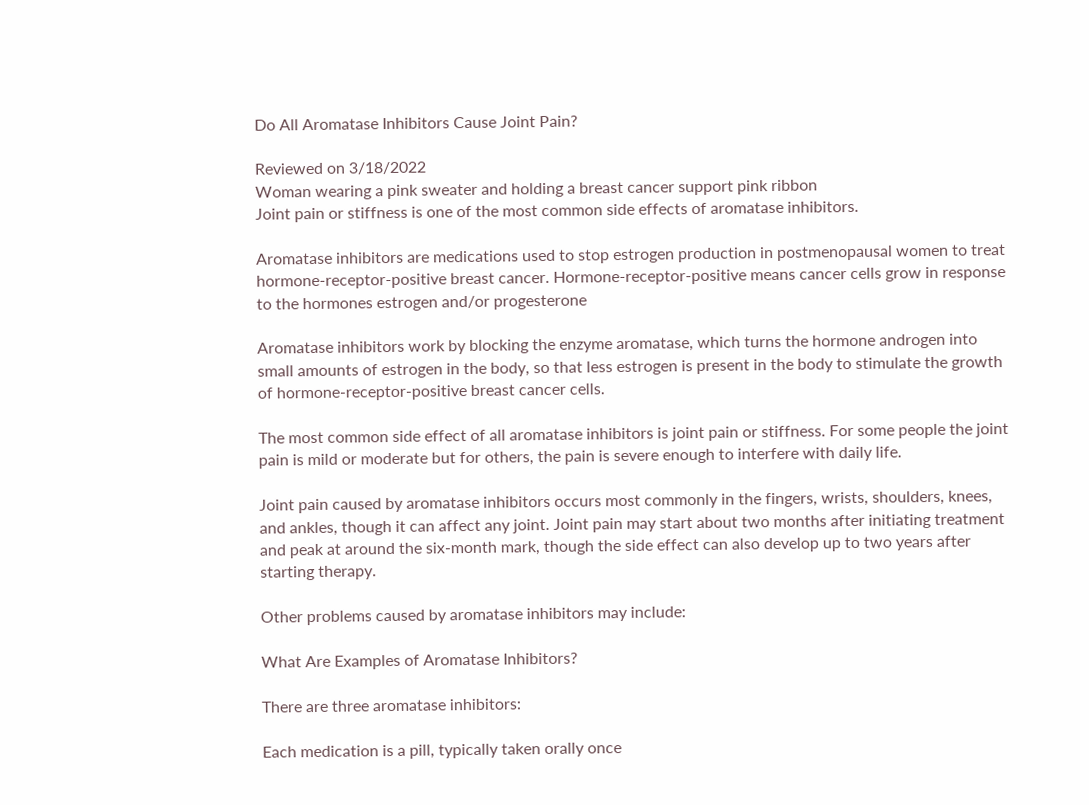Do All Aromatase Inhibitors Cause Joint Pain?

Reviewed on 3/18/2022
Woman wearing a pink sweater and holding a breast cancer support pink ribbon
Joint pain or stiffness is one of the most common side effects of aromatase inhibitors.

Aromatase inhibitors are medications used to stop estrogen production in postmenopausal women to treat hormone-receptor-positive breast cancer. Hormone-receptor-positive means cancer cells grow in response to the hormones estrogen and/or progesterone

Aromatase inhibitors work by blocking the enzyme aromatase, which turns the hormone androgen into small amounts of estrogen in the body, so that less estrogen is present in the body to stimulate the growth of hormone-receptor-positive breast cancer cells.

The most common side effect of all aromatase inhibitors is joint pain or stiffness. For some people the joint pain is mild or moderate but for others, the pain is severe enough to interfere with daily life.

Joint pain caused by aromatase inhibitors occurs most commonly in the fingers, wrists, shoulders, knees, and ankles, though it can affect any joint. Joint pain may start about two months after initiating treatment and peak at around the six-month mark, though the side effect can also develop up to two years after starting therapy.

Other problems caused by aromatase inhibitors may include:

What Are Examples of Aromatase Inhibitors?

There are three aromatase inhibitors:

Each medication is a pill, typically taken orally once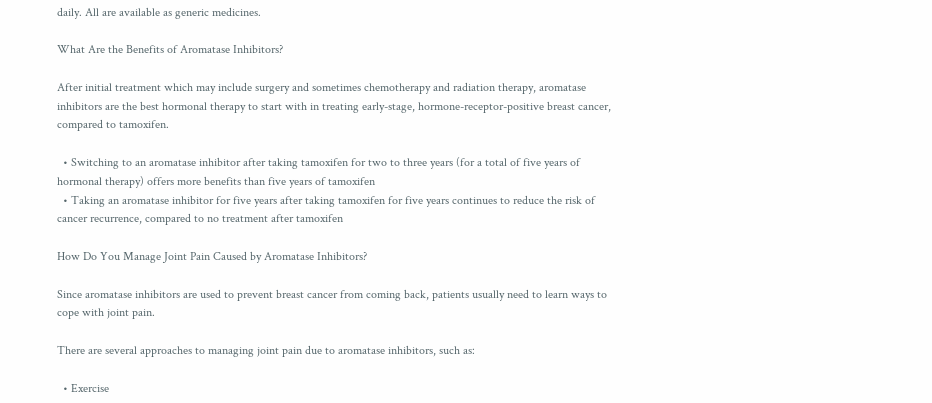daily. All are available as generic medicines.

What Are the Benefits of Aromatase Inhibitors?

After initial treatment which may include surgery and sometimes chemotherapy and radiation therapy, aromatase inhibitors are the best hormonal therapy to start with in treating early-stage, hormone-receptor-positive breast cancer, compared to tamoxifen.

  • Switching to an aromatase inhibitor after taking tamoxifen for two to three years (for a total of five years of hormonal therapy) offers more benefits than five years of tamoxifen
  • Taking an aromatase inhibitor for five years after taking tamoxifen for five years continues to reduce the risk of cancer recurrence, compared to no treatment after tamoxifen

How Do You Manage Joint Pain Caused by Aromatase Inhibitors?

Since aromatase inhibitors are used to prevent breast cancer from coming back, patients usually need to learn ways to cope with joint pain.

There are several approaches to managing joint pain due to aromatase inhibitors, such as:

  • Exercise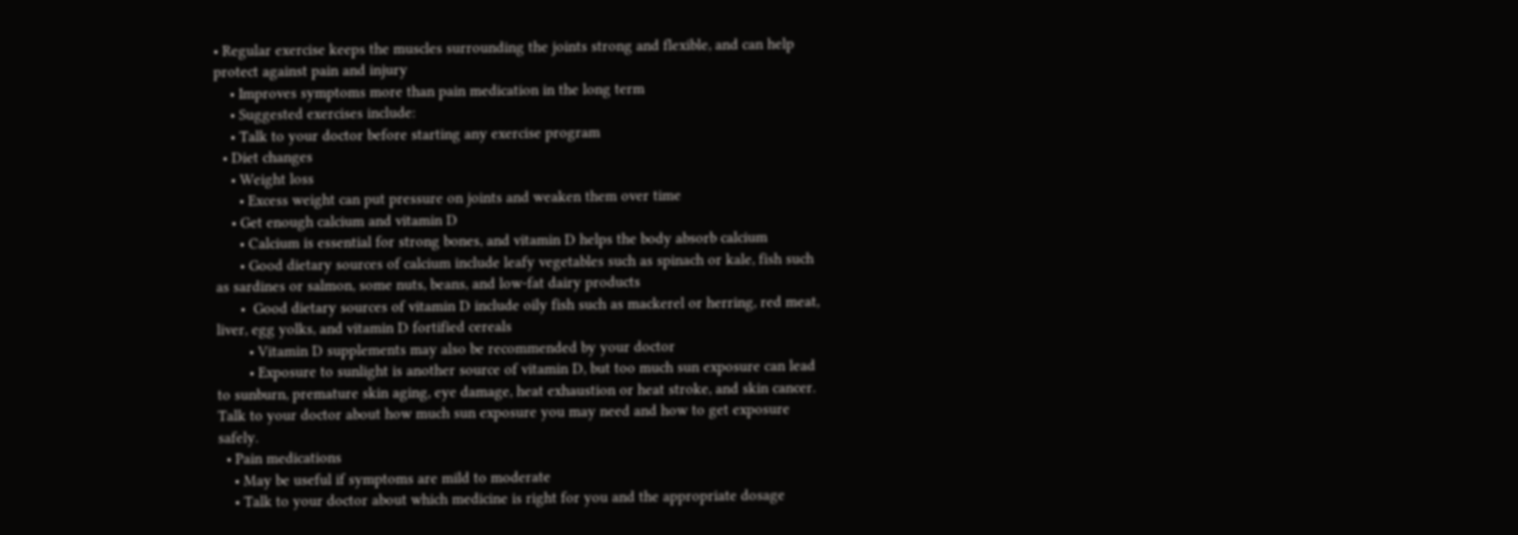• Regular exercise keeps the muscles surrounding the joints strong and flexible, and can help protect against pain and injury
    • Improves symptoms more than pain medication in the long term
    • Suggested exercises include:
    • Talk to your doctor before starting any exercise program
  • Diet changes
    • Weight loss
      • Excess weight can put pressure on joints and weaken them over time
    • Get enough calcium and vitamin D
      • Calcium is essential for strong bones, and vitamin D helps the body absorb calcium
      • Good dietary sources of calcium include leafy vegetables such as spinach or kale, fish such as sardines or salmon, some nuts, beans, and low-fat dairy products
      •  Good dietary sources of vitamin D include oily fish such as mackerel or herring, red meat, liver, egg yolks, and vitamin D fortified cereals
        • Vitamin D supplements may also be recommended by your doctor
        • Exposure to sunlight is another source of vitamin D, but too much sun exposure can lead to sunburn, premature skin aging, eye damage, heat exhaustion or heat stroke, and skin cancer. Talk to your doctor about how much sun exposure you may need and how to get exposure safely.
  • Pain medications
    • May be useful if symptoms are mild to moderate
    • Talk to your doctor about which medicine is right for you and the appropriate dosage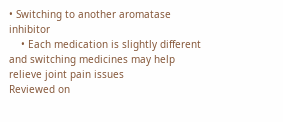• Switching to another aromatase inhibitor
    • Each medication is slightly different and switching medicines may help relieve joint pain issues
Reviewed on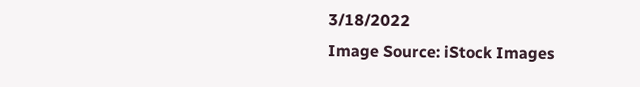3/18/2022
Image Source: iStock Images